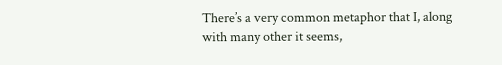There’s a very common metaphor that I, along with many other it seems,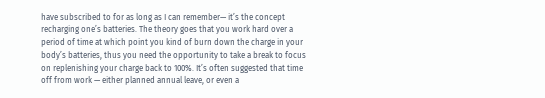have subscribed to for as long as I can remember— it’s the concept recharging one’s batteries. The theory goes that you work hard over a period of time at which point you kind of burn down the charge in your body’s batteries, thus you need the opportunity to take a break to focus on replenishing your charge back to 100%. It’s often suggested that time off from work — either planned annual leave, or even a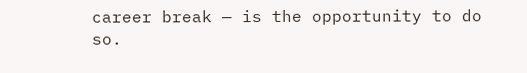career break — is the opportunity to do so.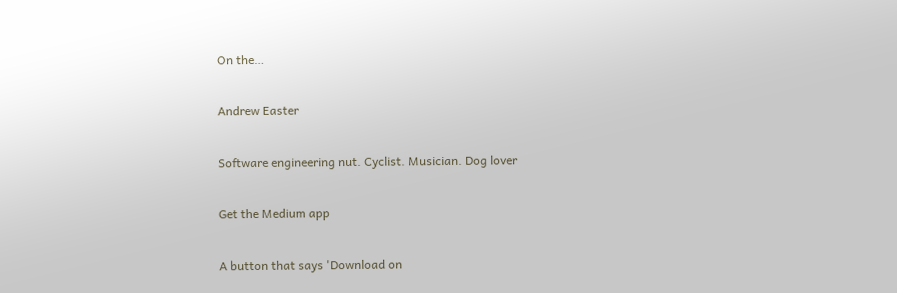On the…

Andrew Easter

Software engineering nut. Cyclist. Musician. Dog lover

Get the Medium app

A button that says 'Download on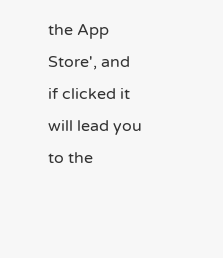the App Store', and if clicked it will lead you to the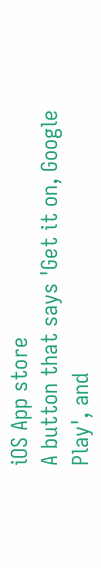iOS App store
A button that says 'Get it on, Google Play', and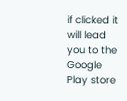if clicked it will lead you to the Google Play store